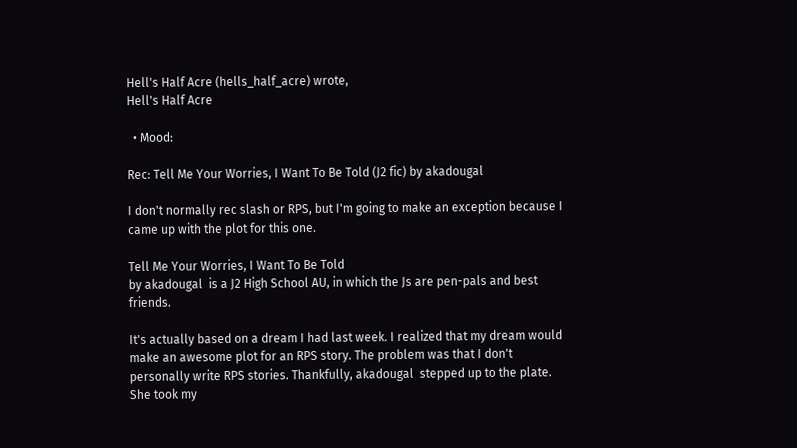Hell's Half Acre (hells_half_acre) wrote,
Hell's Half Acre

  • Mood:

Rec: Tell Me Your Worries, I Want To Be Told (J2 fic) by akadougal

I don't normally rec slash or RPS, but I'm going to make an exception because I came up with the plot for this one.

Tell Me Your Worries, I Want To Be Told
by akadougal  is a J2 High School AU, in which the Js are pen-pals and best friends.

It's actually based on a dream I had last week. I realized that my dream would make an awesome plot for an RPS story. The problem was that I don't personally write RPS stories. Thankfully, akadougal  stepped up to the plate. She took my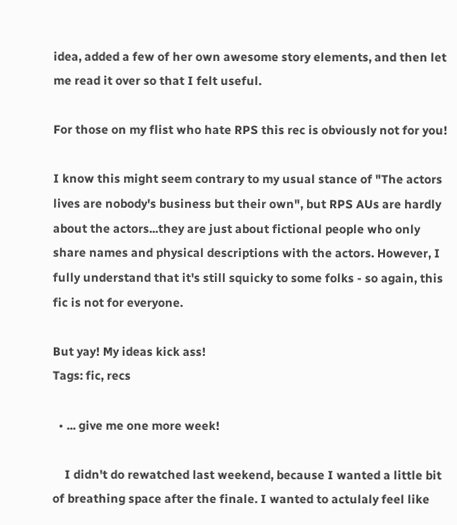idea, added a few of her own awesome story elements, and then let me read it over so that I felt useful.

For those on my flist who hate RPS this rec is obviously not for you!

I know this might seem contrary to my usual stance of "The actors lives are nobody's business but their own", but RPS AUs are hardly about the actors...they are just about fictional people who only share names and physical descriptions with the actors. However, I fully understand that it's still squicky to some folks - so again, this fic is not for everyone.

But yay! My ideas kick ass!
Tags: fic, recs

  • ... give me one more week!

    I didn't do rewatched last weekend, because I wanted a little bit of breathing space after the finale. I wanted to actulaly feel like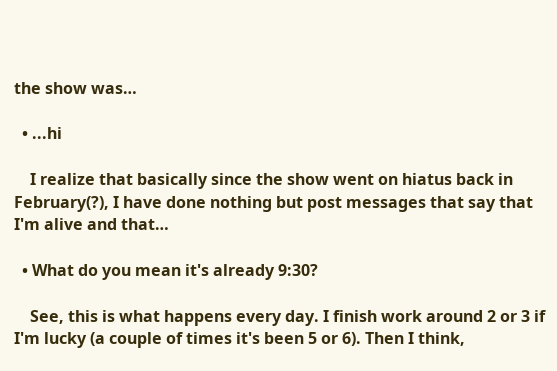the show was…

  • ...hi

    I realize that basically since the show went on hiatus back in February(?), I have done nothing but post messages that say that I'm alive and that…

  • What do you mean it's already 9:30?

    See, this is what happens every day. I finish work around 2 or 3 if I'm lucky (a couple of times it's been 5 or 6). Then I think,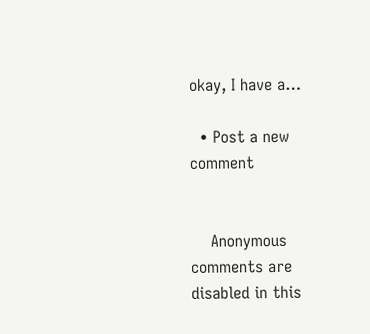okay, I have a…

  • Post a new comment


    Anonymous comments are disabled in this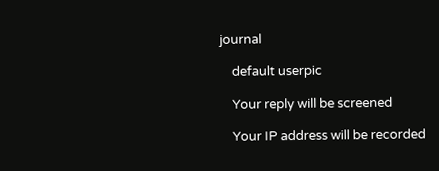journal

    default userpic

    Your reply will be screened

    Your IP address will be recorded